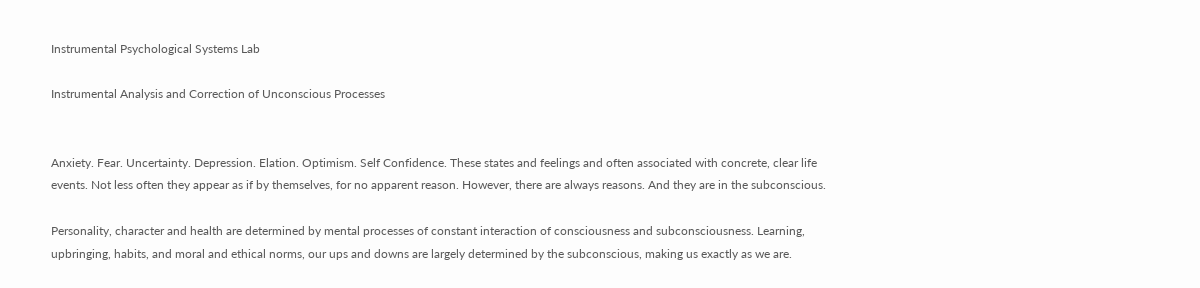Instrumental Psychological Systems Lab

Instrumental Analysis and Correction of Unconscious Processes


Anxiety. Fear. Uncertainty. Depression. Elation. Optimism. Self Confidence. These states and feelings and often associated with concrete, clear life events. Not less often they appear as if by themselves, for no apparent reason. However, there are always reasons. And they are in the subconscious.

Personality, character and health are determined by mental processes of constant interaction of consciousness and subconsciousness. Learning, upbringing, habits, and moral and ethical norms, our ups and downs are largely determined by the subconscious, making us exactly as we are.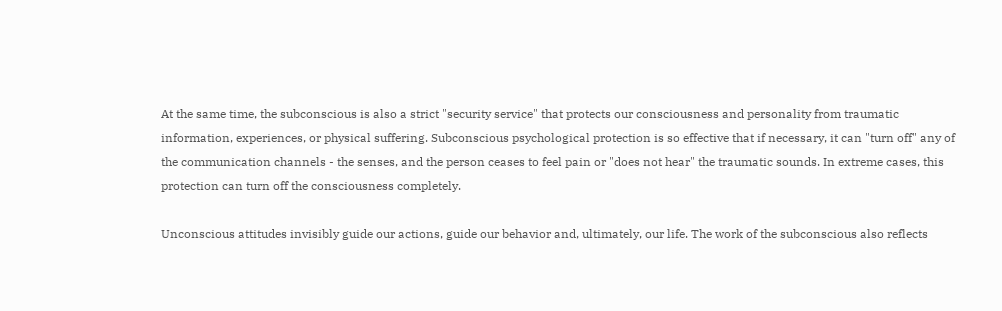At the same time, the subconscious is also a strict "security service" that protects our consciousness and personality from traumatic information, experiences, or physical suffering. Subconscious psychological protection is so effective that if necessary, it can "turn off" any of the communication channels - the senses, and the person ceases to feel pain or "does not hear" the traumatic sounds. In extreme cases, this protection can turn off the consciousness completely.

Unconscious attitudes invisibly guide our actions, guide our behavior and, ultimately, our life. The work of the subconscious also reflects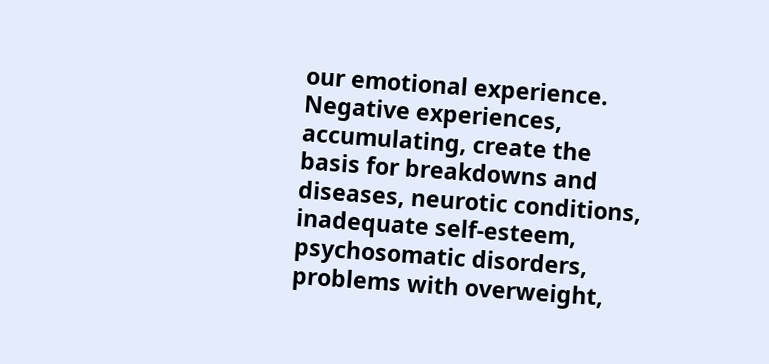our emotional experience. Negative experiences, accumulating, create the basis for breakdowns and diseases, neurotic conditions, inadequate self-esteem, psychosomatic disorders, problems with overweight,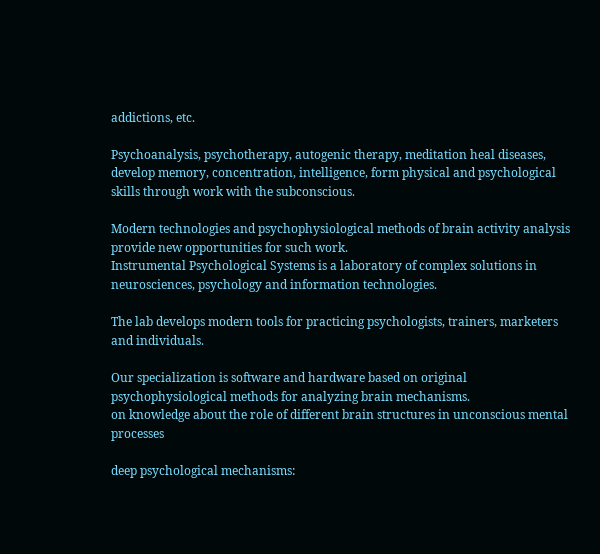addictions, etc.

Psychoanalysis, psychotherapy, autogenic therapy, meditation heal diseases, develop memory, concentration, intelligence, form physical and psychological skills through work with the subconscious.

Modern technologies and psychophysiological methods of brain activity analysis provide new opportunities for such work.
Instrumental Psychological Systems is a laboratory of complex solutions in neurosciences, psychology and information technologies.

The lab develops modern tools for practicing psychologists, trainers, marketers and individuals.

Our specialization is software and hardware based on original psychophysiological methods for analyzing brain mechanisms.
on knowledge about the role of different brain structures in unconscious mental processes

deep psychological mechanisms: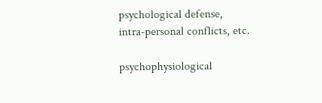psychological defense,
intra-personal conflicts, etc.

psychophysiological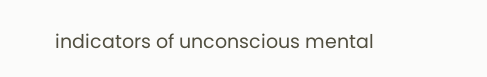indicators of unconscious mental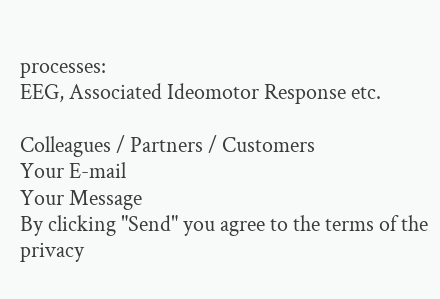processes:
EEG, Associated Ideomotor Response etc.

Colleagues / Partners / Customers
Your E-mail
Your Message
By clicking "Send" you agree to the terms of the privacy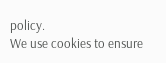policy.
We use cookies to ensure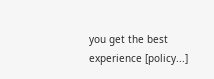you get the best experience [policy...]